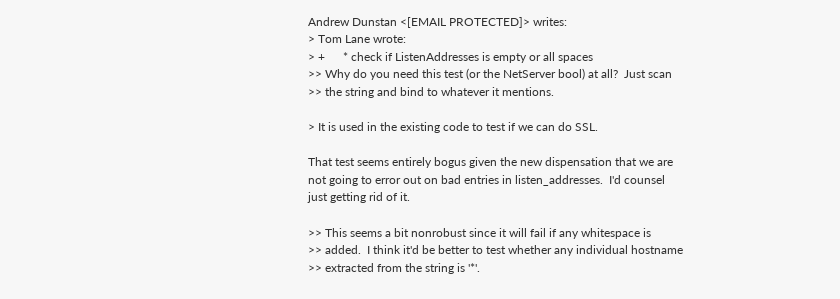Andrew Dunstan <[EMAIL PROTECTED]> writes:
> Tom Lane wrote:
> +      * check if ListenAddresses is empty or all spaces
>> Why do you need this test (or the NetServer bool) at all?  Just scan
>> the string and bind to whatever it mentions.

> It is used in the existing code to test if we can do SSL.

That test seems entirely bogus given the new dispensation that we are
not going to error out on bad entries in listen_addresses.  I'd counsel
just getting rid of it.

>> This seems a bit nonrobust since it will fail if any whitespace is
>> added.  I think it'd be better to test whether any individual hostname
>> extracted from the string is '*'.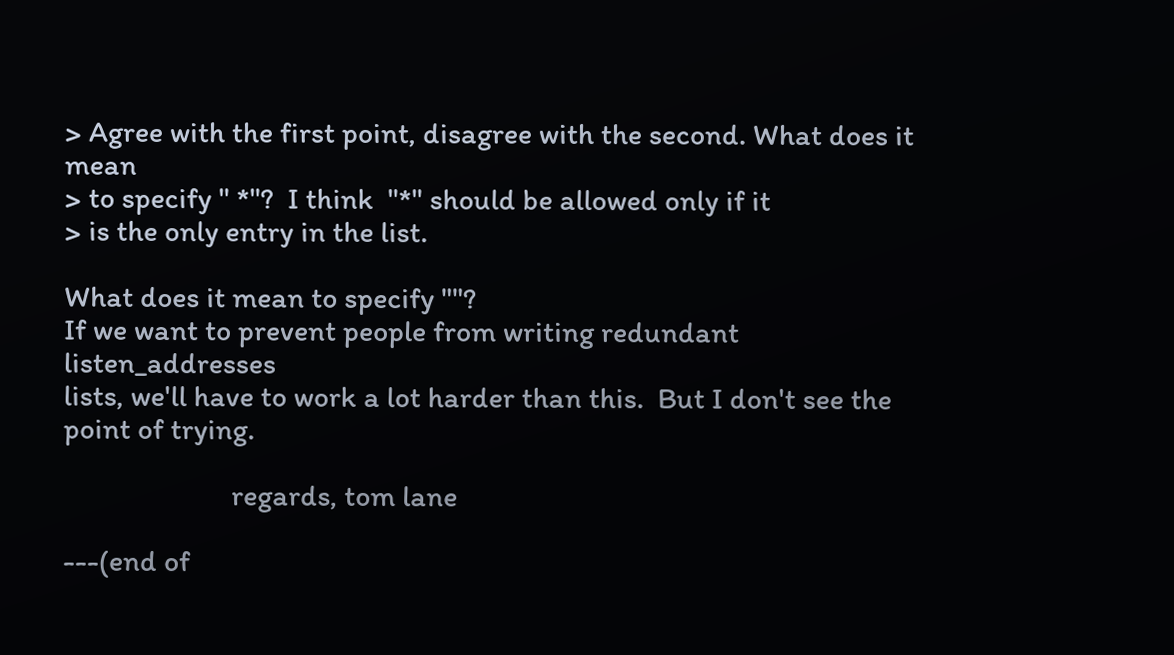> Agree with the first point, disagree with the second. What does it mean
> to specify " *"?  I think  "*" should be allowed only if it
> is the only entry in the list.

What does it mean to specify ""?
If we want to prevent people from writing redundant listen_addresses
lists, we'll have to work a lot harder than this.  But I don't see the
point of trying.

                        regards, tom lane

---(end of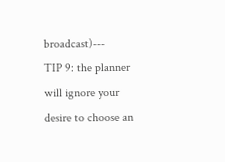broadcast)---
TIP 9: the planner will ignore your desire to choose an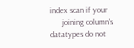index scan if your
      joining column's datatypes do not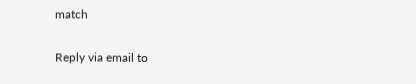match

Reply via email to